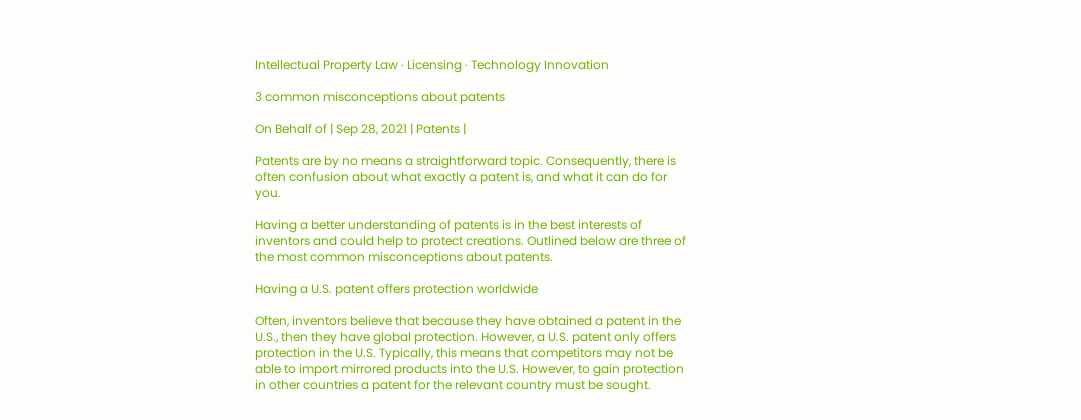Intellectual Property Law · Licensing · Technology Innovation

3 common misconceptions about patents

On Behalf of | Sep 28, 2021 | Patents |

Patents are by no means a straightforward topic. Consequently, there is often confusion about what exactly a patent is, and what it can do for you.

Having a better understanding of patents is in the best interests of inventors and could help to protect creations. Outlined below are three of the most common misconceptions about patents.

Having a U.S. patent offers protection worldwide

Often, inventors believe that because they have obtained a patent in the U.S., then they have global protection. However, a U.S. patent only offers protection in the U.S. Typically, this means that competitors may not be able to import mirrored products into the U.S. However, to gain protection in other countries a patent for the relevant country must be sought.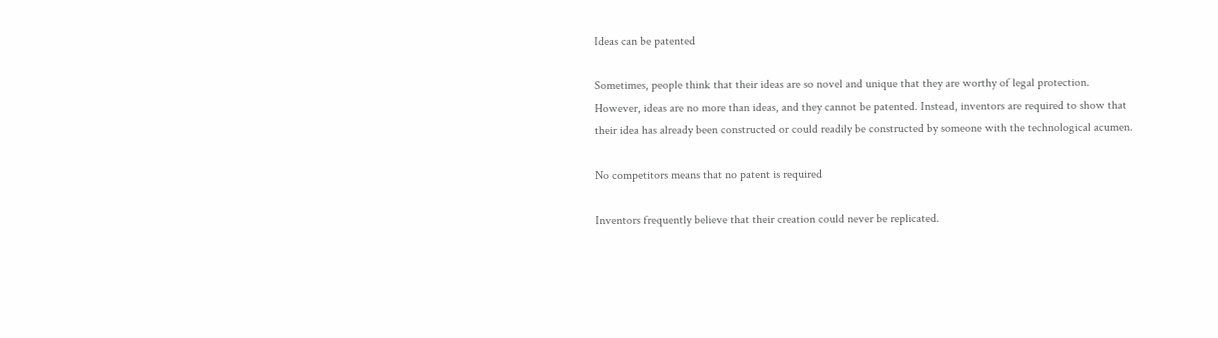Ideas can be patented

Sometimes, people think that their ideas are so novel and unique that they are worthy of legal protection. However, ideas are no more than ideas, and they cannot be patented. Instead, inventors are required to show that their idea has already been constructed or could readily be constructed by someone with the technological acumen.

No competitors means that no patent is required

Inventors frequently believe that their creation could never be replicated.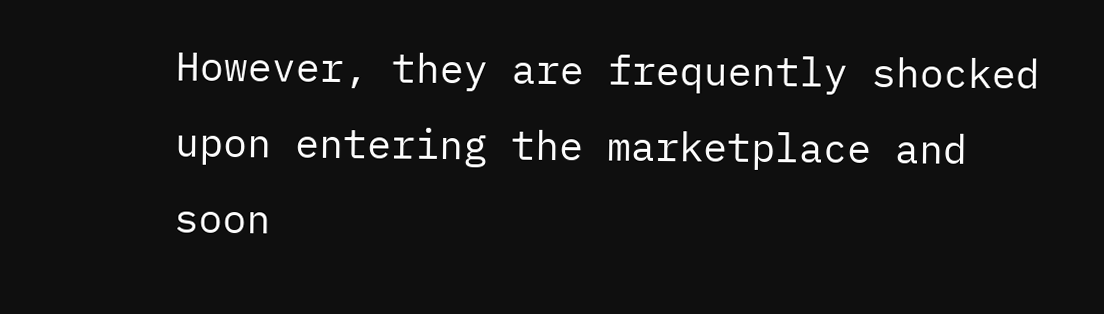However, they are frequently shocked upon entering the marketplace and soon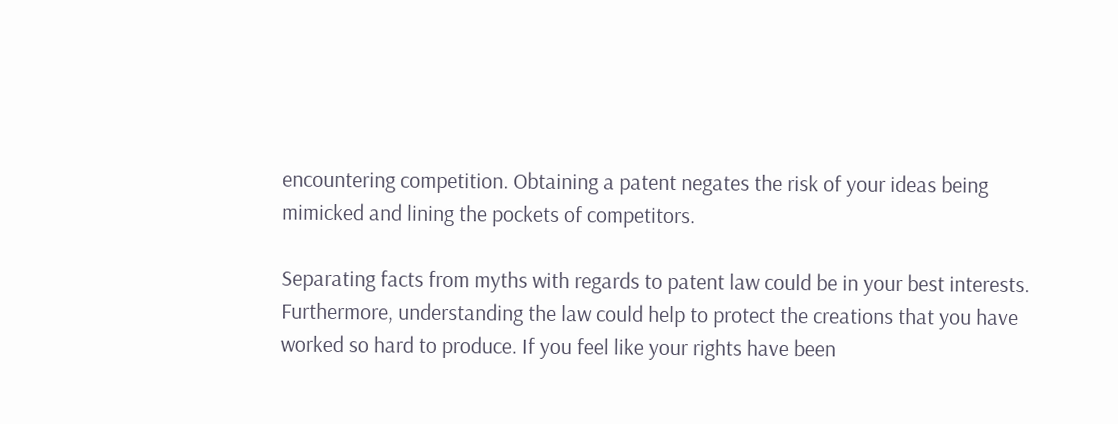encountering competition. Obtaining a patent negates the risk of your ideas being mimicked and lining the pockets of competitors.

Separating facts from myths with regards to patent law could be in your best interests. Furthermore, understanding the law could help to protect the creations that you have worked so hard to produce. If you feel like your rights have been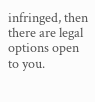infringed, then there are legal options open to you.